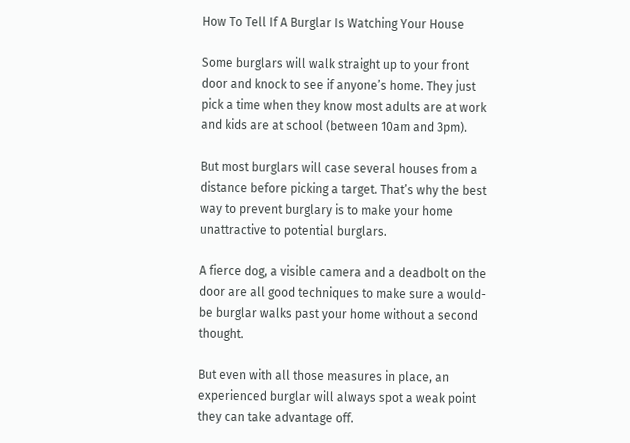How To Tell If A Burglar Is Watching Your House

Some burglars will walk straight up to your front door and knock to see if anyone’s home. They just pick a time when they know most adults are at work and kids are at school (between 10am and 3pm).

But most burglars will case several houses from a distance before picking a target. That’s why the best way to prevent burglary is to make your home unattractive to potential burglars.

A fierce dog, a visible camera and a deadbolt on the door are all good techniques to make sure a would-be burglar walks past your home without a second thought.

But even with all those measures in place, an experienced burglar will always spot a weak point they can take advantage off.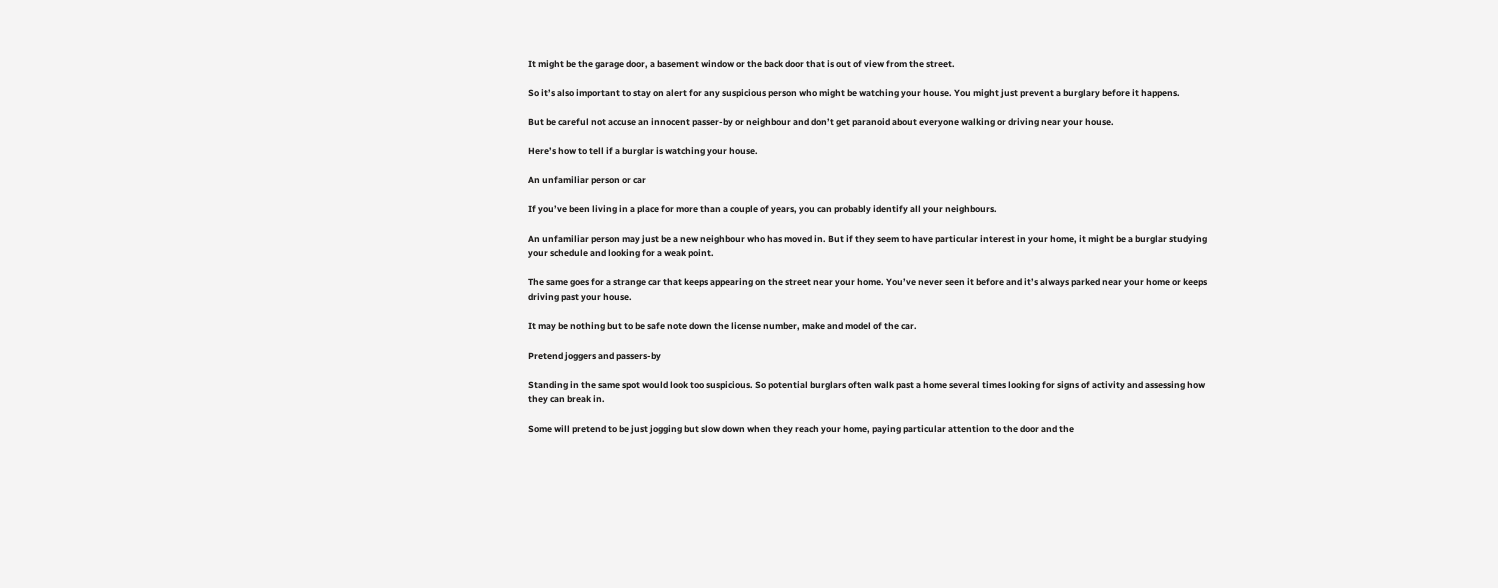It might be the garage door, a basement window or the back door that is out of view from the street.

So it’s also important to stay on alert for any suspicious person who might be watching your house. You might just prevent a burglary before it happens.

But be careful not accuse an innocent passer-by or neighbour and don’t get paranoid about everyone walking or driving near your house.

Here’s how to tell if a burglar is watching your house.

An unfamiliar person or car

If you’ve been living in a place for more than a couple of years, you can probably identify all your neighbours.

An unfamiliar person may just be a new neighbour who has moved in. But if they seem to have particular interest in your home, it might be a burglar studying your schedule and looking for a weak point.

The same goes for a strange car that keeps appearing on the street near your home. You’ve never seen it before and it’s always parked near your home or keeps driving past your house.

It may be nothing but to be safe note down the license number, make and model of the car.

Pretend joggers and passers-by

Standing in the same spot would look too suspicious. So potential burglars often walk past a home several times looking for signs of activity and assessing how they can break in.

Some will pretend to be just jogging but slow down when they reach your home, paying particular attention to the door and the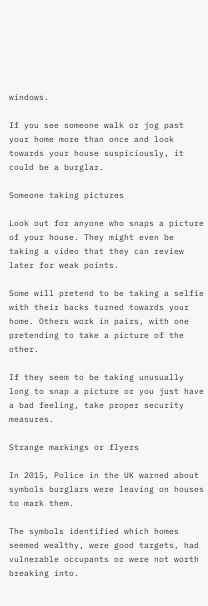windows.

If you see someone walk or jog past your home more than once and look towards your house suspiciously, it could be a burglar.

Someone taking pictures

Look out for anyone who snaps a picture of your house. They might even be taking a video that they can review later for weak points.

Some will pretend to be taking a selfie with their backs turned towards your home. Others work in pairs, with one pretending to take a picture of the other.

If they seem to be taking unusually long to snap a picture or you just have a bad feeling, take proper security measures.

Strange markings or flyers

In 2015, Police in the UK warned about symbols burglars were leaving on houses to mark them.

The symbols identified which homes seemed wealthy, were good targets, had vulnerable occupants or were not worth breaking into.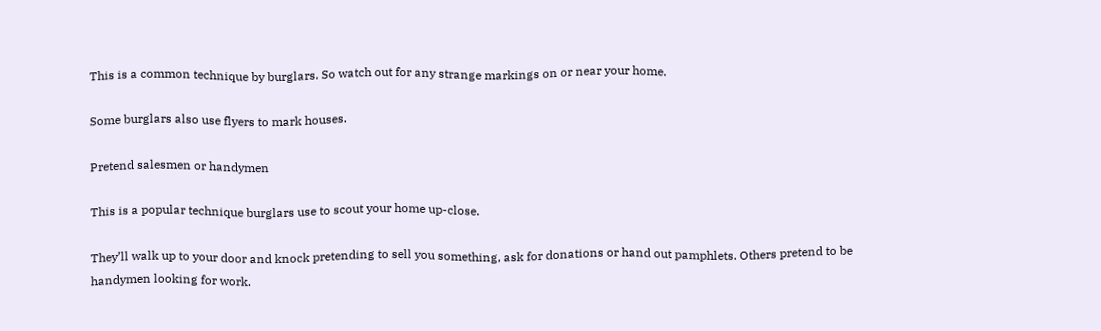This is a common technique by burglars. So watch out for any strange markings on or near your home.

Some burglars also use flyers to mark houses.

Pretend salesmen or handymen

This is a popular technique burglars use to scout your home up-close.

They’ll walk up to your door and knock pretending to sell you something, ask for donations or hand out pamphlets. Others pretend to be handymen looking for work.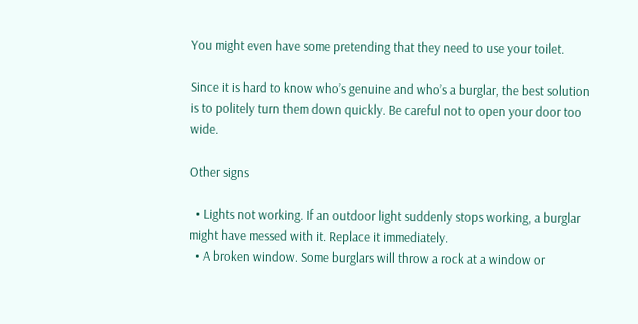You might even have some pretending that they need to use your toilet.

Since it is hard to know who’s genuine and who’s a burglar, the best solution is to politely turn them down quickly. Be careful not to open your door too wide.

Other signs

  • Lights not working. If an outdoor light suddenly stops working, a burglar might have messed with it. Replace it immediately.
  • A broken window. Some burglars will throw a rock at a window or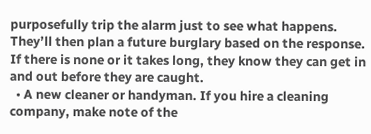purposefully trip the alarm just to see what happens. They’ll then plan a future burglary based on the response. If there is none or it takes long, they know they can get in and out before they are caught.
  • A new cleaner or handyman. If you hire a cleaning company, make note of the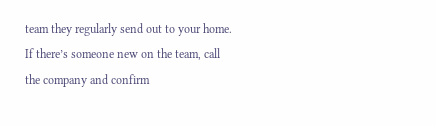team they regularly send out to your home. If there’s someone new on the team, call the company and confirm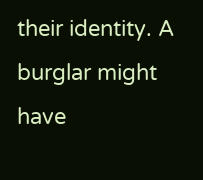their identity. A burglar might have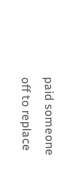paid someone off to replace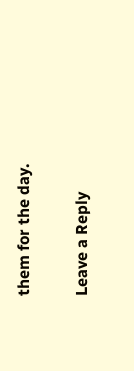them for the day.

Leave a Reply